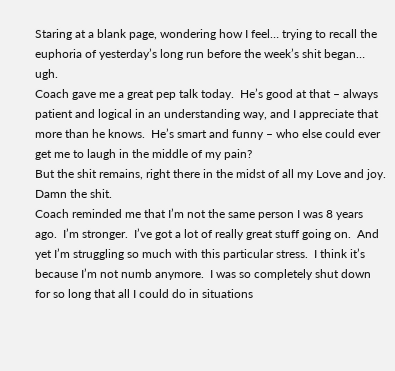Staring at a blank page, wondering how I feel… trying to recall the euphoria of yesterday’s long run before the week’s shit began… ugh.
Coach gave me a great pep talk today.  He’s good at that – always patient and logical in an understanding way, and I appreciate that more than he knows.  He’s smart and funny – who else could ever get me to laugh in the middle of my pain?
But the shit remains, right there in the midst of all my Love and joy.  Damn the shit.
Coach reminded me that I’m not the same person I was 8 years ago.  I’m stronger.  I’ve got a lot of really great stuff going on.  And yet I’m struggling so much with this particular stress.  I think it’s because I’m not numb anymore.  I was so completely shut down for so long that all I could do in situations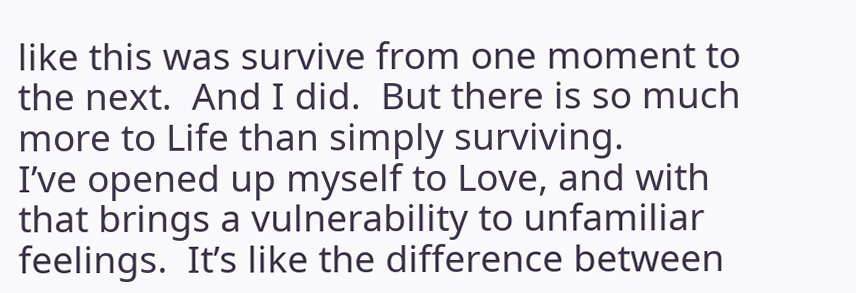like this was survive from one moment to the next.  And I did.  But there is so much more to Life than simply surviving.
I’ve opened up myself to Love, and with that brings a vulnerability to unfamiliar feelings.  It’s like the difference between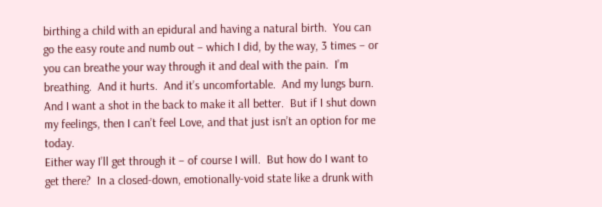birthing a child with an epidural and having a natural birth.  You can go the easy route and numb out – which I did, by the way, 3 times – or you can breathe your way through it and deal with the pain.  I’m breathing.  And it hurts.  And it’s uncomfortable.  And my lungs burn.  And I want a shot in the back to make it all better.  But if I shut down my feelings, then I can’t feel Love, and that just isn’t an option for me today.
Either way I’ll get through it – of course I will.  But how do I want to get there?  In a closed-down, emotionally-void state like a drunk with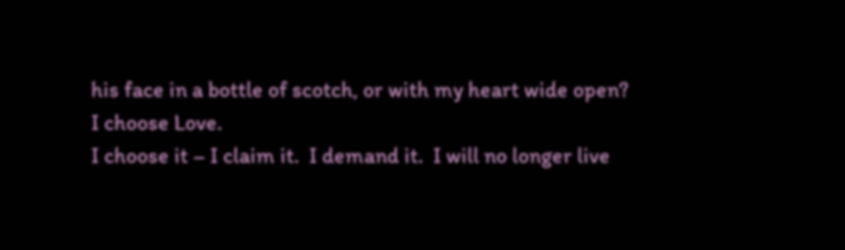his face in a bottle of scotch, or with my heart wide open?
I choose Love.
I choose it – I claim it.  I demand it.  I will no longer live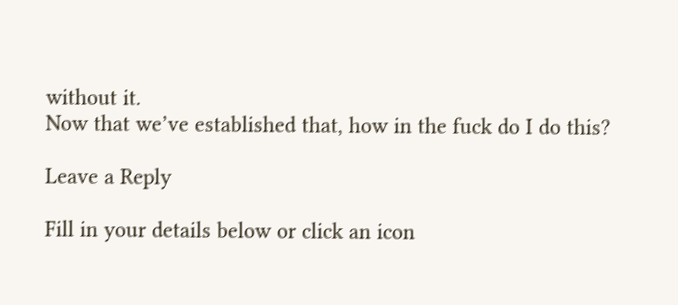without it.
Now that we’ve established that, how in the fuck do I do this?

Leave a Reply

Fill in your details below or click an icon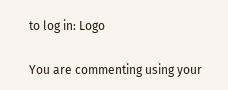to log in: Logo

You are commenting using your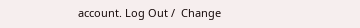account. Log Out /  Change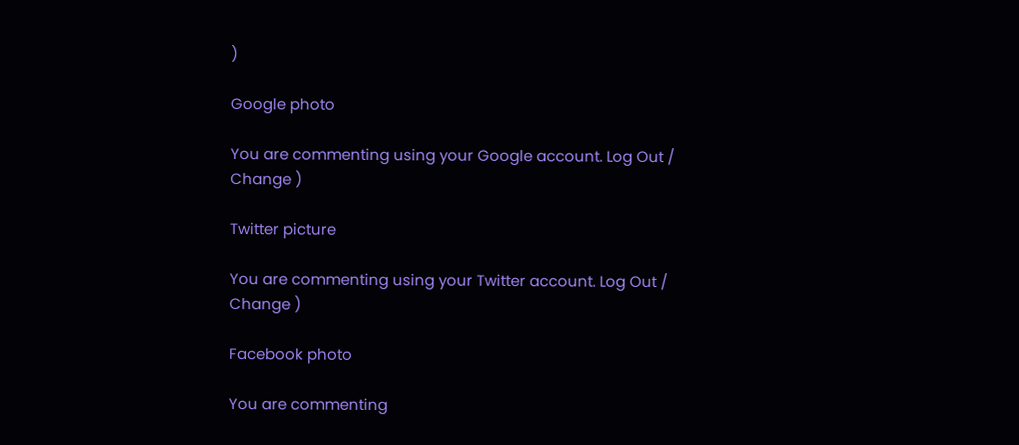)

Google photo

You are commenting using your Google account. Log Out /  Change )

Twitter picture

You are commenting using your Twitter account. Log Out /  Change )

Facebook photo

You are commenting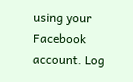using your Facebook account. Log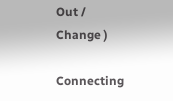Out /  Change )

Connecting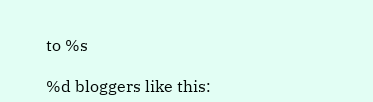to %s

%d bloggers like this: